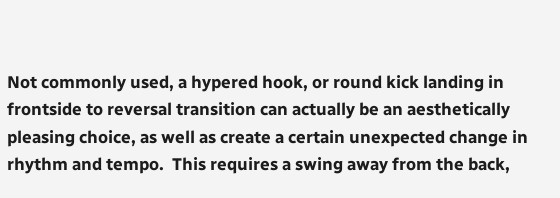Not commonly used, a hypered hook, or round kick landing in frontside to reversal transition can actually be an aesthetically pleasing choice, as well as create a certain unexpected change in rhythm and tempo.  This requires a swing away from the back,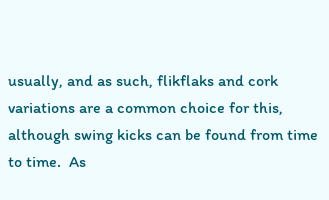usually, and as such, flikflaks and cork variations are a common choice for this, although swing kicks can be found from time to time.  As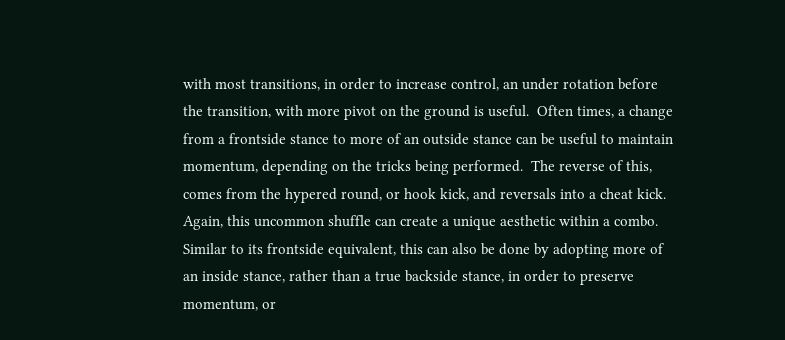with most transitions, in order to increase control, an under rotation before the transition, with more pivot on the ground is useful.  Often times, a change from a frontside stance to more of an outside stance can be useful to maintain momentum, depending on the tricks being performed.  The reverse of this, comes from the hypered round, or hook kick, and reversals into a cheat kick.  Again, this uncommon shuffle can create a unique aesthetic within a combo.  Similar to its frontside equivalent, this can also be done by adopting more of an inside stance, rather than a true backside stance, in order to preserve momentum, or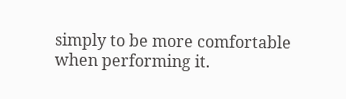simply to be more comfortable when performing it.